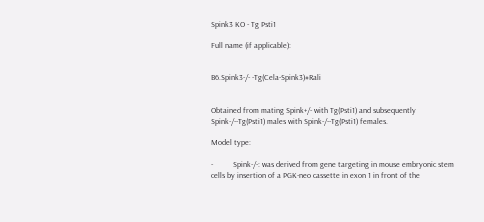Spink3 KO - Tg Psti1

Full name (if applicable):


B6.Spink3-/- -Tg(Cela-Spink3)#Rali


Obtained from mating Spink+/- with Tg(Psti1) and subsequently Spink-/--Tg(Psti1) males with Spink-/--Tg(Psti1) females.

Model type:

-          Spink-/-: was derived from gene targeting in mouse embryonic stem cells by insertion of a PGK-neo cassette in exon 1 in front of the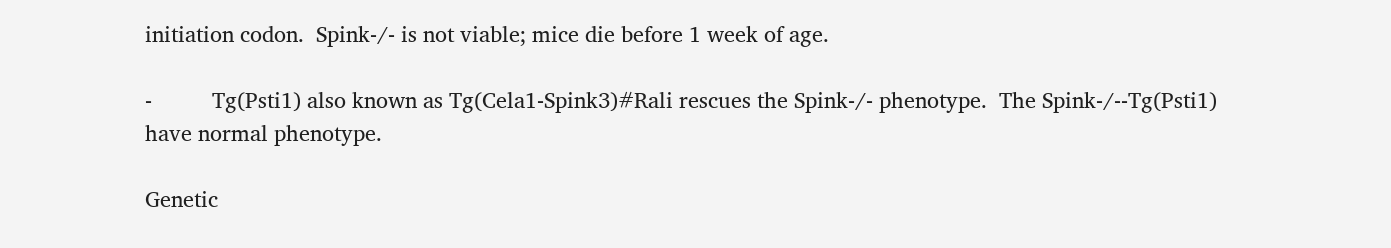initiation codon.  Spink-/- is not viable; mice die before 1 week of age.

-          Tg(Psti1) also known as Tg(Cela1-Spink3)#Rali rescues the Spink-/- phenotype.  The Spink-/--Tg(Psti1) have normal phenotype.

Genetic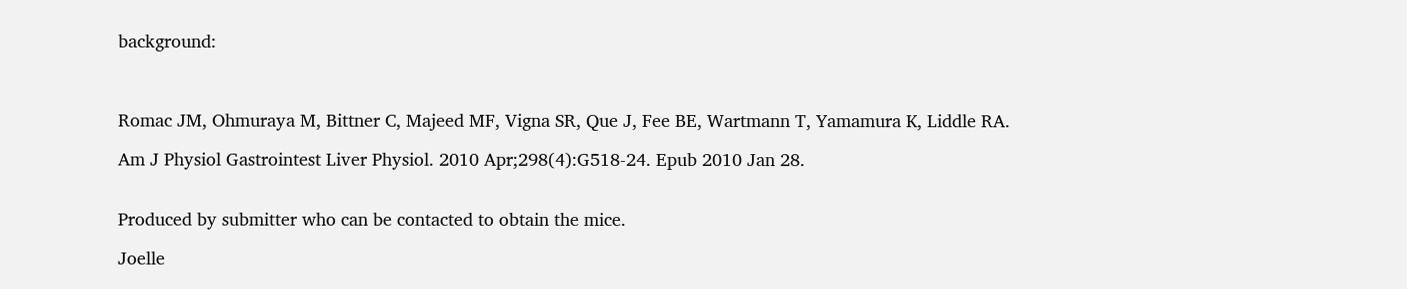background:



Romac JM, Ohmuraya M, Bittner C, Majeed MF, Vigna SR, Que J, Fee BE, Wartmann T, Yamamura K, Liddle RA.

Am J Physiol Gastrointest Liver Physiol. 2010 Apr;298(4):G518-24. Epub 2010 Jan 28.


Produced by submitter who can be contacted to obtain the mice.

Joelle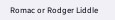Romac or Rodger Liddle